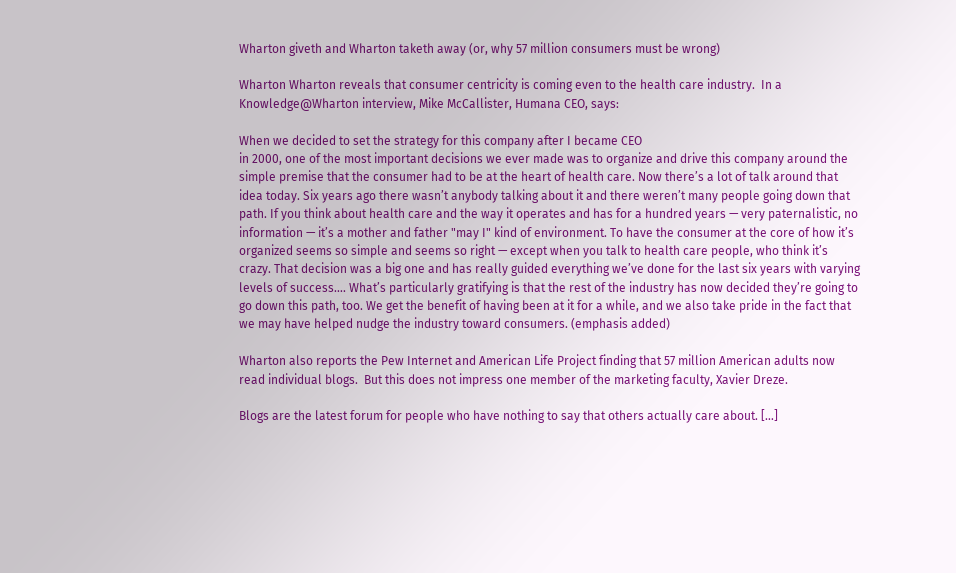Wharton giveth and Wharton taketh away (or, why 57 million consumers must be wrong)

Wharton Wharton reveals that consumer centricity is coming even to the health care industry.  In a Knowledge@Wharton interview, Mike McCallister, Humana CEO, says:

When we decided to set the strategy for this company after I became CEO
in 2000, one of the most important decisions we ever made was to organize and drive this company around the simple premise that the consumer had to be at the heart of health care. Now there’s a lot of talk around that idea today. Six years ago there wasn’t anybody talking about it and there weren’t many people going down that path. If you think about health care and the way it operates and has for a hundred years — very paternalistic, no information — it’s a mother and father "may I" kind of environment. To have the consumer at the core of how it’s organized seems so simple and seems so right — except when you talk to health care people, who think it’s crazy. That decision was a big one and has really guided everything we’ve done for the last six years with varying levels of success…. What’s particularly gratifying is that the rest of the industry has now decided they’re going to go down this path, too. We get the benefit of having been at it for a while, and we also take pride in the fact that we may have helped nudge the industry toward consumers. (emphasis added)

Wharton also reports the Pew Internet and American Life Project finding that 57 million American adults now read individual blogs.  But this does not impress one member of the marketing faculty, Xavier Dreze.

Blogs are the latest forum for people who have nothing to say that others actually care about. […]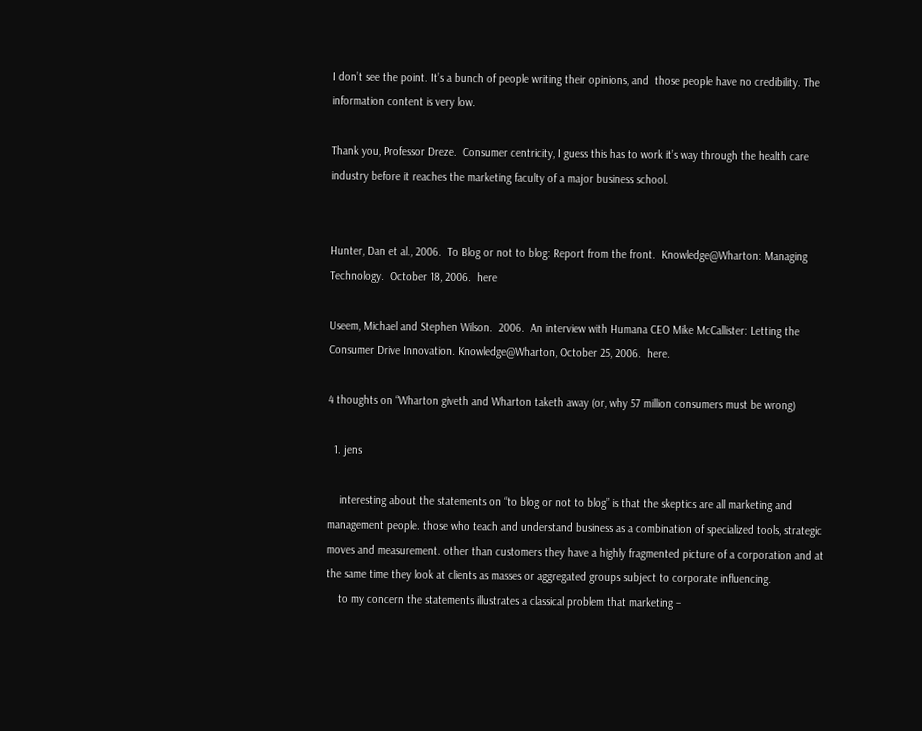I don’t see the point. It’s a bunch of people writing their opinions, and  those people have no credibility. The information content is very low.

Thank you, Professor Dreze.  Consumer centricity, I guess this has to work it’s way through the health care industry before it reaches the marketing faculty of a major business school.


Hunter, Dan et al., 2006.  To Blog or not to blog: Report from the front.  Knowledge@Wharton: Managing Technology.  October 18, 2006.  here

Useem, Michael and Stephen Wilson.  2006.  An interview with Humana CEO Mike McCallister: Letting the Consumer Drive Innovation. Knowledge@Wharton, October 25, 2006.  here.

4 thoughts on “Wharton giveth and Wharton taketh away (or, why 57 million consumers must be wrong)

  1. jens

    interesting about the statements on “to blog or not to blog” is that the skeptics are all marketing and management people. those who teach and understand business as a combination of specialized tools, strategic moves and measurement. other than customers they have a highly fragmented picture of a corporation and at the same time they look at clients as masses or aggregated groups subject to corporate influencing.
    to my concern the statements illustrates a classical problem that marketing –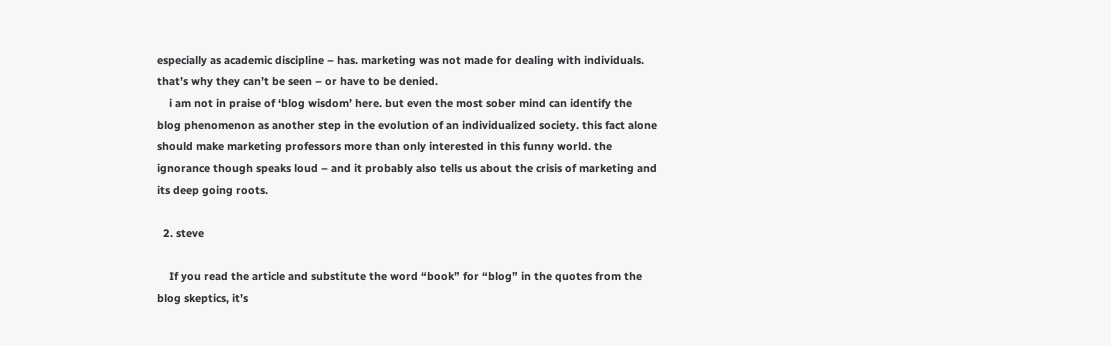especially as academic discipline – has. marketing was not made for dealing with individuals. that’s why they can’t be seen – or have to be denied.
    i am not in praise of ‘blog wisdom’ here. but even the most sober mind can identify the blog phenomenon as another step in the evolution of an individualized society. this fact alone should make marketing professors more than only interested in this funny world. the ignorance though speaks loud – and it probably also tells us about the crisis of marketing and its deep going roots.

  2. steve

    If you read the article and substitute the word “book” for “blog” in the quotes from the blog skeptics, it’s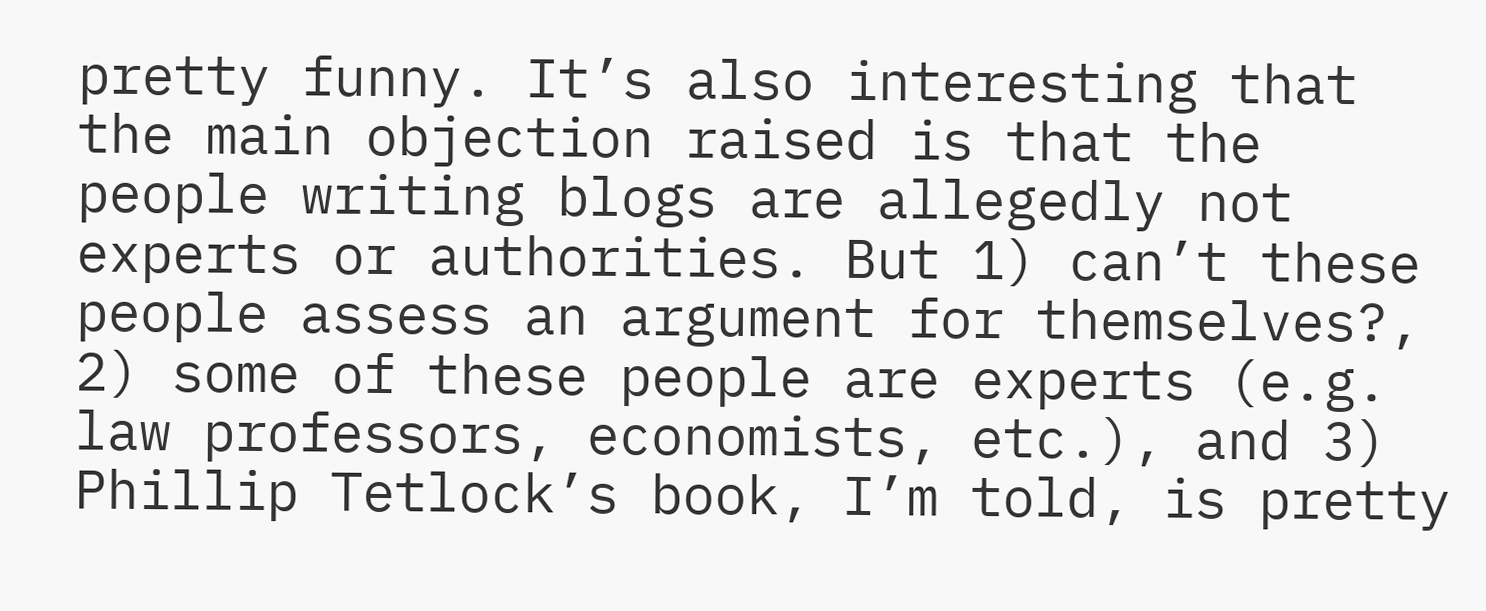pretty funny. It’s also interesting that the main objection raised is that the people writing blogs are allegedly not experts or authorities. But 1) can’t these people assess an argument for themselves?, 2) some of these people are experts (e.g. law professors, economists, etc.), and 3) Phillip Tetlock’s book, I’m told, is pretty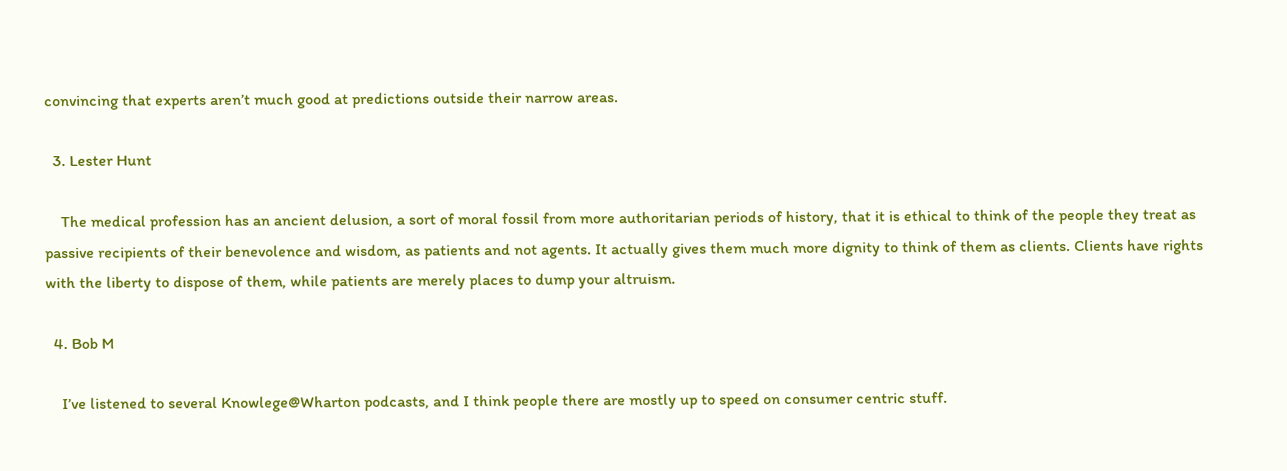convincing that experts aren’t much good at predictions outside their narrow areas.

  3. Lester Hunt

    The medical profession has an ancient delusion, a sort of moral fossil from more authoritarian periods of history, that it is ethical to think of the people they treat as passive recipients of their benevolence and wisdom, as patients and not agents. It actually gives them much more dignity to think of them as clients. Clients have rights with the liberty to dispose of them, while patients are merely places to dump your altruism.

  4. Bob M

    I’ve listened to several Knowlege@Wharton podcasts, and I think people there are mostly up to speed on consumer centric stuff.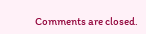Comments are closed.